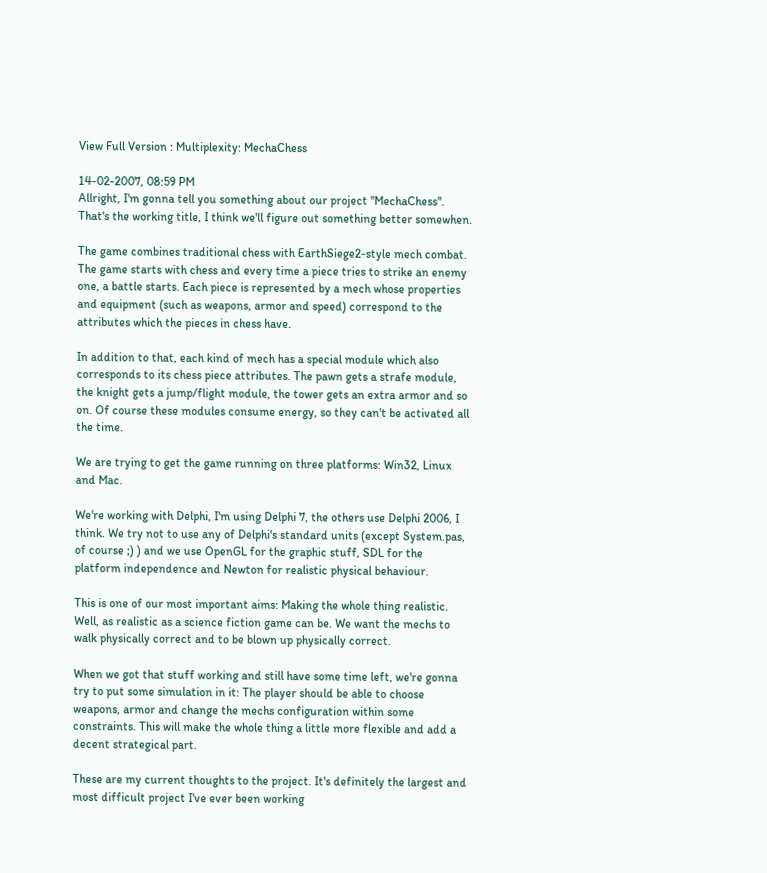View Full Version : Multiplexity: MechaChess

14-02-2007, 08:59 PM
Allright, I'm gonna tell you something about our project "MechaChess". That's the working title, I think we'll figure out something better somewhen.

The game combines traditional chess with EarthSiege2-style mech combat. The game starts with chess and every time a piece tries to strike an enemy one, a battle starts. Each piece is represented by a mech whose properties and equipment (such as weapons, armor and speed) correspond to the attributes which the pieces in chess have.

In addition to that, each kind of mech has a special module which also corresponds to its chess piece attributes. The pawn gets a strafe module, the knight gets a jump/flight module, the tower gets an extra armor and so on. Of course these modules consume energy, so they can't be activated all the time.

We are trying to get the game running on three platforms: Win32, Linux and Mac.

We're working with Delphi, I'm using Delphi 7, the others use Delphi 2006, I think. We try not to use any of Delphi's standard units (except System.pas, of course ;) ) and we use OpenGL for the graphic stuff, SDL for the platform independence and Newton for realistic physical behaviour.

This is one of our most important aims: Making the whole thing realistic. Well, as realistic as a science fiction game can be. We want the mechs to walk physically correct and to be blown up physically correct.

When we got that stuff working and still have some time left, we're gonna try to put some simulation in it: The player should be able to choose weapons, armor and change the mechs configuration within some constraints. This will make the whole thing a little more flexible and add a decent strategical part.

These are my current thoughts to the project. It's definitely the largest and most difficult project I've ever been working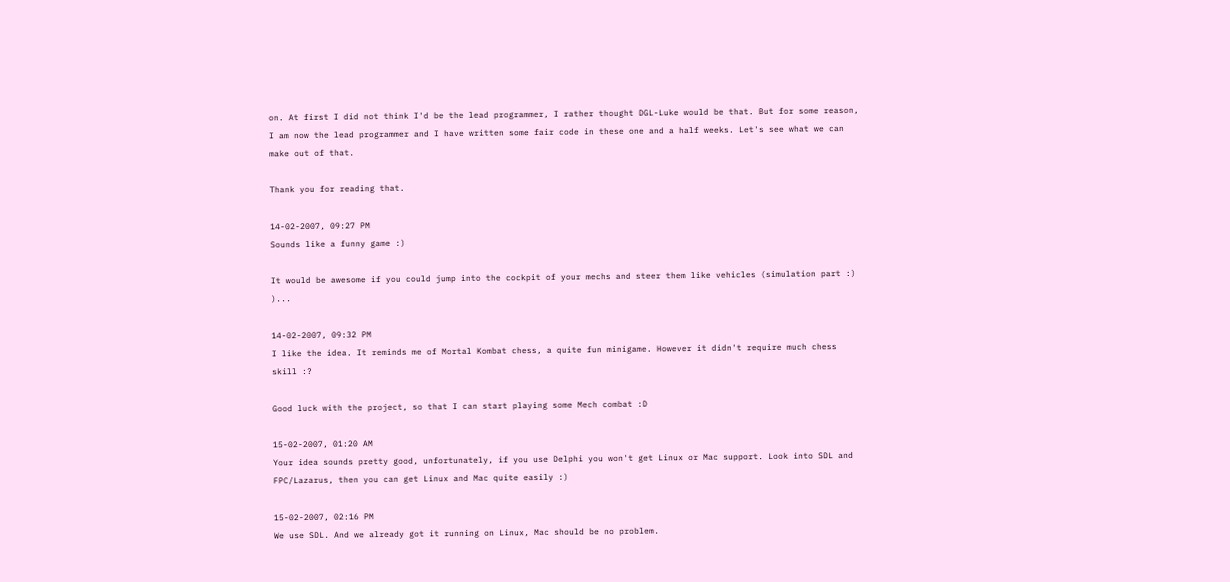on. At first I did not think I'd be the lead programmer, I rather thought DGL-Luke would be that. But for some reason, I am now the lead programmer and I have written some fair code in these one and a half weeks. Let's see what we can make out of that.

Thank you for reading that.

14-02-2007, 09:27 PM
Sounds like a funny game :)

It would be awesome if you could jump into the cockpit of your mechs and steer them like vehicles (simulation part :) )...

14-02-2007, 09:32 PM
I like the idea. It reminds me of Mortal Kombat chess, a quite fun minigame. However it didn't require much chess skill :?

Good luck with the project, so that I can start playing some Mech combat :D

15-02-2007, 01:20 AM
Your idea sounds pretty good, unfortunately, if you use Delphi you won't get Linux or Mac support. Look into SDL and FPC/Lazarus, then you can get Linux and Mac quite easily :)

15-02-2007, 02:16 PM
We use SDL. And we already got it running on Linux, Mac should be no problem.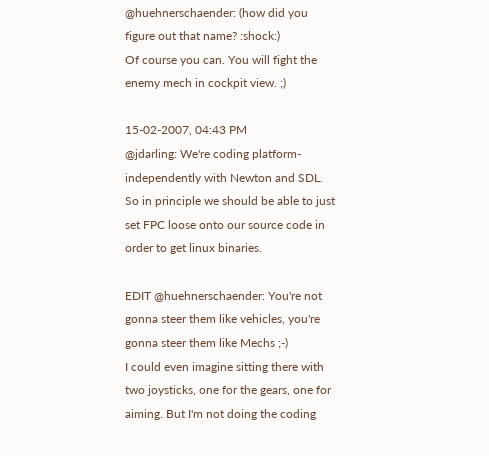@huehnerschaender: (how did you figure out that name? :shock:)
Of course you can. You will fight the enemy mech in cockpit view. ;)

15-02-2007, 04:43 PM
@jdarling: We're coding platform-independently with Newton and SDL. So in principle we should be able to just set FPC loose onto our source code in order to get linux binaries.

EDIT @huehnerschaender: You're not gonna steer them like vehicles, you're gonna steer them like Mechs ;-)
I could even imagine sitting there with two joysticks, one for the gears, one for aiming. But I'm not doing the coding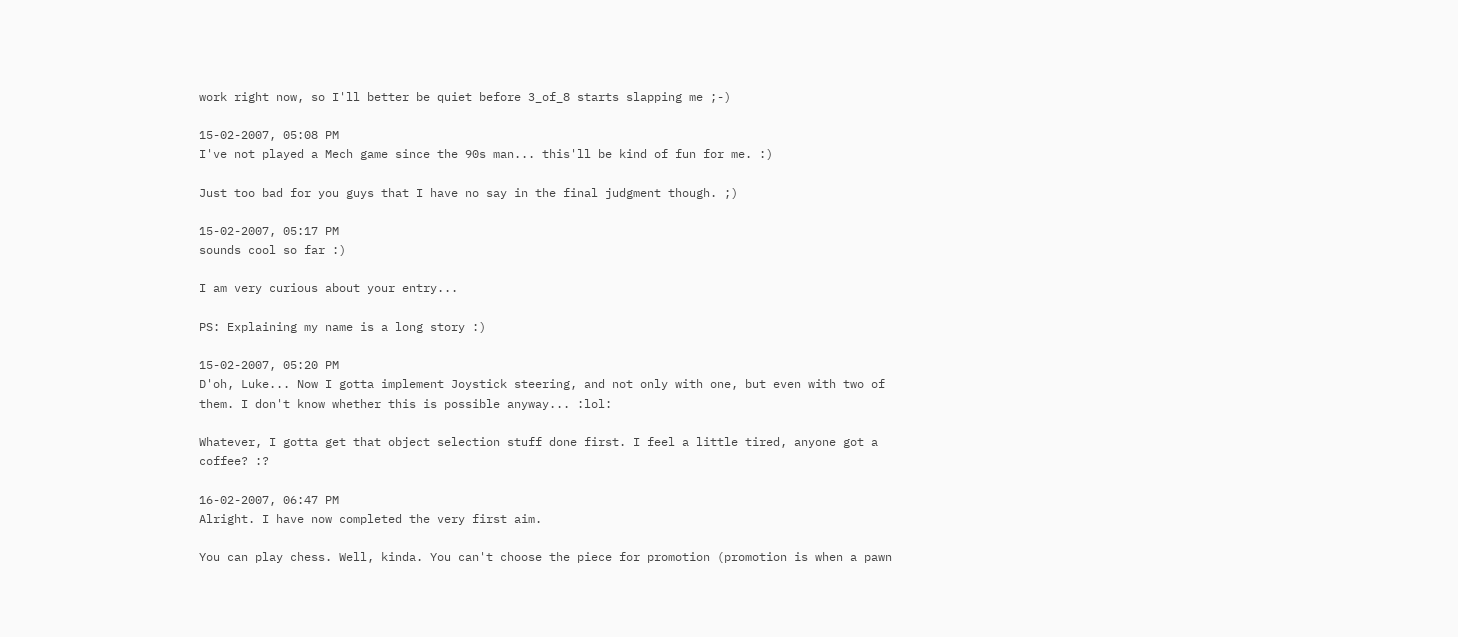work right now, so I'll better be quiet before 3_of_8 starts slapping me ;-)

15-02-2007, 05:08 PM
I've not played a Mech game since the 90s man... this'll be kind of fun for me. :)

Just too bad for you guys that I have no say in the final judgment though. ;)

15-02-2007, 05:17 PM
sounds cool so far :)

I am very curious about your entry...

PS: Explaining my name is a long story :)

15-02-2007, 05:20 PM
D'oh, Luke... Now I gotta implement Joystick steering, and not only with one, but even with two of them. I don't know whether this is possible anyway... :lol:

Whatever, I gotta get that object selection stuff done first. I feel a little tired, anyone got a coffee? :?

16-02-2007, 06:47 PM
Alright. I have now completed the very first aim.

You can play chess. Well, kinda. You can't choose the piece for promotion (promotion is when a pawn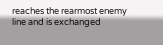reaches the rearmost enemy line and is exchanged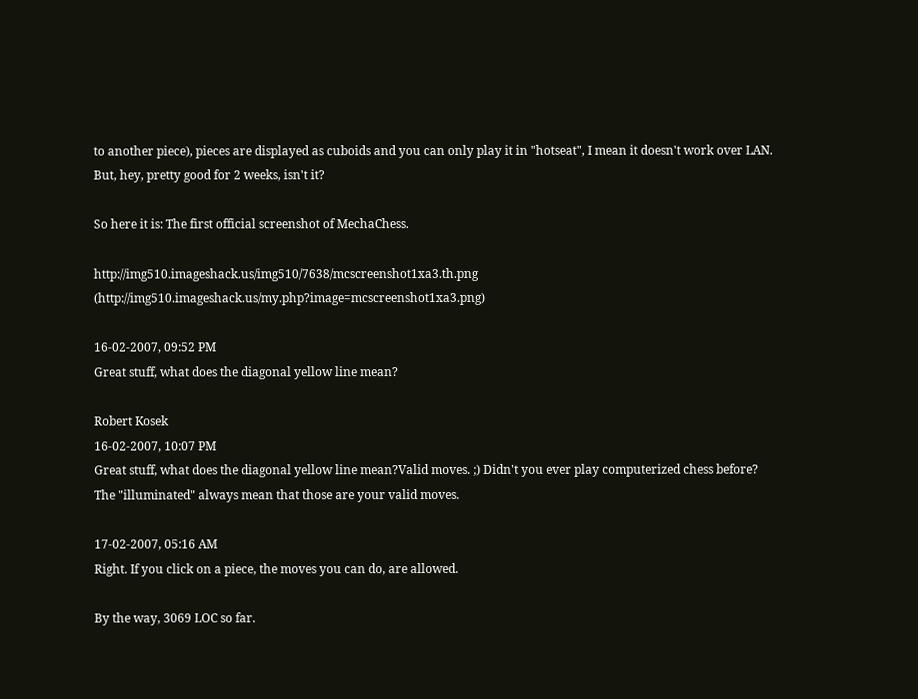to another piece), pieces are displayed as cuboids and you can only play it in "hotseat", I mean it doesn't work over LAN. But, hey, pretty good for 2 weeks, isn't it?

So here it is: The first official screenshot of MechaChess.

http://img510.imageshack.us/img510/7638/mcscreenshot1xa3.th.png (http://img510.imageshack.us/my.php?image=mcscreenshot1xa3.png)

16-02-2007, 09:52 PM
Great stuff, what does the diagonal yellow line mean?

Robert Kosek
16-02-2007, 10:07 PM
Great stuff, what does the diagonal yellow line mean?Valid moves. ;) Didn't you ever play computerized chess before? The "illuminated" always mean that those are your valid moves.

17-02-2007, 05:16 AM
Right. If you click on a piece, the moves you can do, are allowed.

By the way, 3069 LOC so far.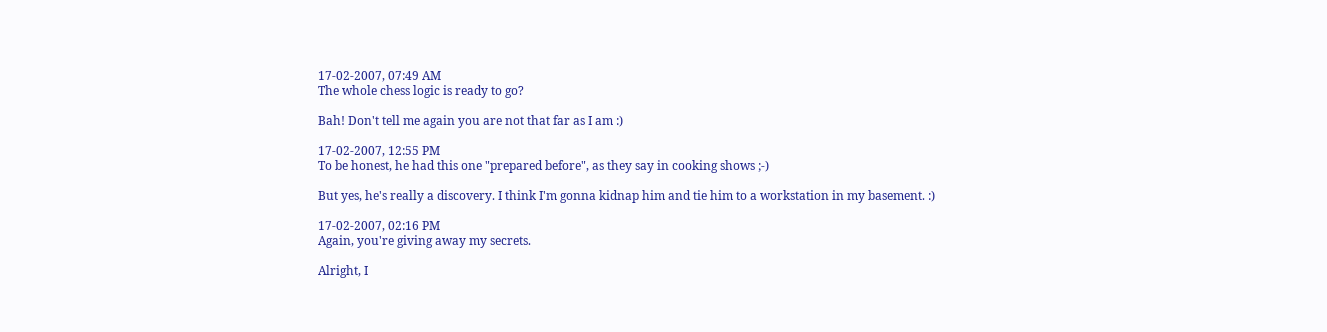17-02-2007, 07:49 AM
The whole chess logic is ready to go?

Bah! Don't tell me again you are not that far as I am :)

17-02-2007, 12:55 PM
To be honest, he had this one "prepared before", as they say in cooking shows ;-)

But yes, he's really a discovery. I think I'm gonna kidnap him and tie him to a workstation in my basement. :)

17-02-2007, 02:16 PM
Again, you're giving away my secrets.

Alright, I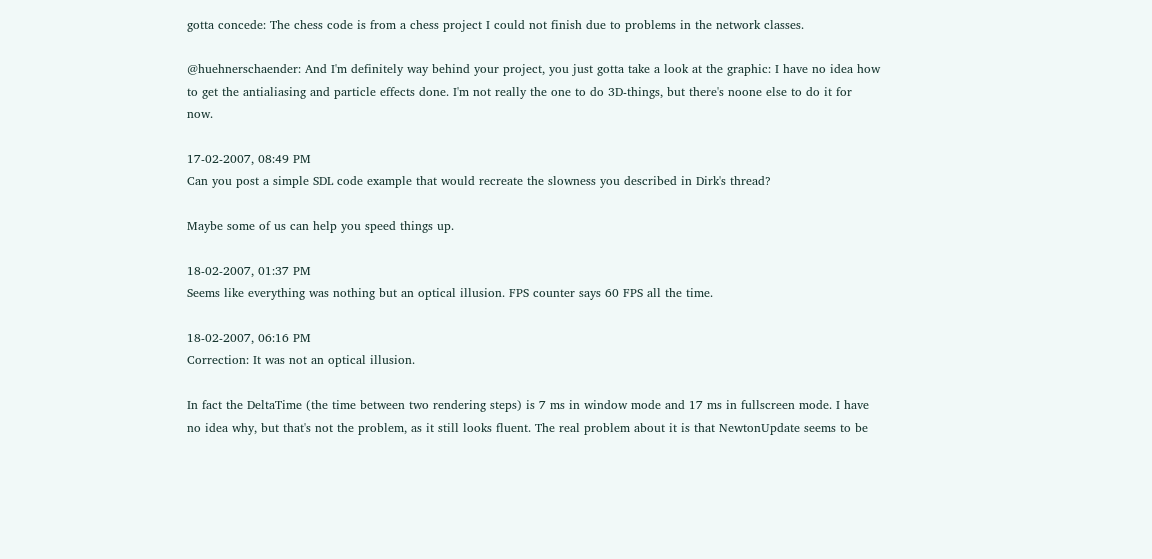gotta concede: The chess code is from a chess project I could not finish due to problems in the network classes.

@huehnerschaender: And I'm definitely way behind your project, you just gotta take a look at the graphic: I have no idea how to get the antialiasing and particle effects done. I'm not really the one to do 3D-things, but there's noone else to do it for now.

17-02-2007, 08:49 PM
Can you post a simple SDL code example that would recreate the slowness you described in Dirk's thread?

Maybe some of us can help you speed things up.

18-02-2007, 01:37 PM
Seems like everything was nothing but an optical illusion. FPS counter says 60 FPS all the time.

18-02-2007, 06:16 PM
Correction: It was not an optical illusion.

In fact the DeltaTime (the time between two rendering steps) is 7 ms in window mode and 17 ms in fullscreen mode. I have no idea why, but that's not the problem, as it still looks fluent. The real problem about it is that NewtonUpdate seems to be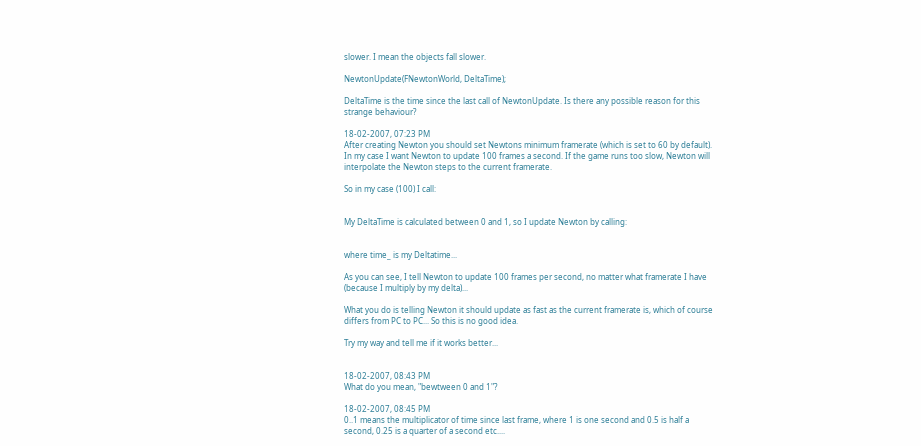slower. I mean the objects fall slower.

NewtonUpdate(FNewtonWorld, DeltaTime);

DeltaTime is the time since the last call of NewtonUpdate. Is there any possible reason for this strange behaviour?

18-02-2007, 07:23 PM
After creating Newton you should set Newtons minimum framerate (which is set to 60 by default). In my case I want Newton to update 100 frames a second. If the game runs too slow, Newton will interpolate the Newton steps to the current framerate.

So in my case (100) I call:


My DeltaTime is calculated between 0 and 1, so I update Newton by calling:


where time_ is my Deltatime...

As you can see, I tell Newton to update 100 frames per second, no matter what framerate I have (because I multiply by my delta)...

What you do is telling Newton it should update as fast as the current framerate is, which of course differs from PC to PC... So this is no good idea.

Try my way and tell me if it works better...


18-02-2007, 08:43 PM
What do you mean, "bewtween 0 and 1"?

18-02-2007, 08:45 PM
0..1 means the multiplicator of time since last frame, where 1 is one second and 0.5 is half a second, 0.25 is a quarter of a second etc....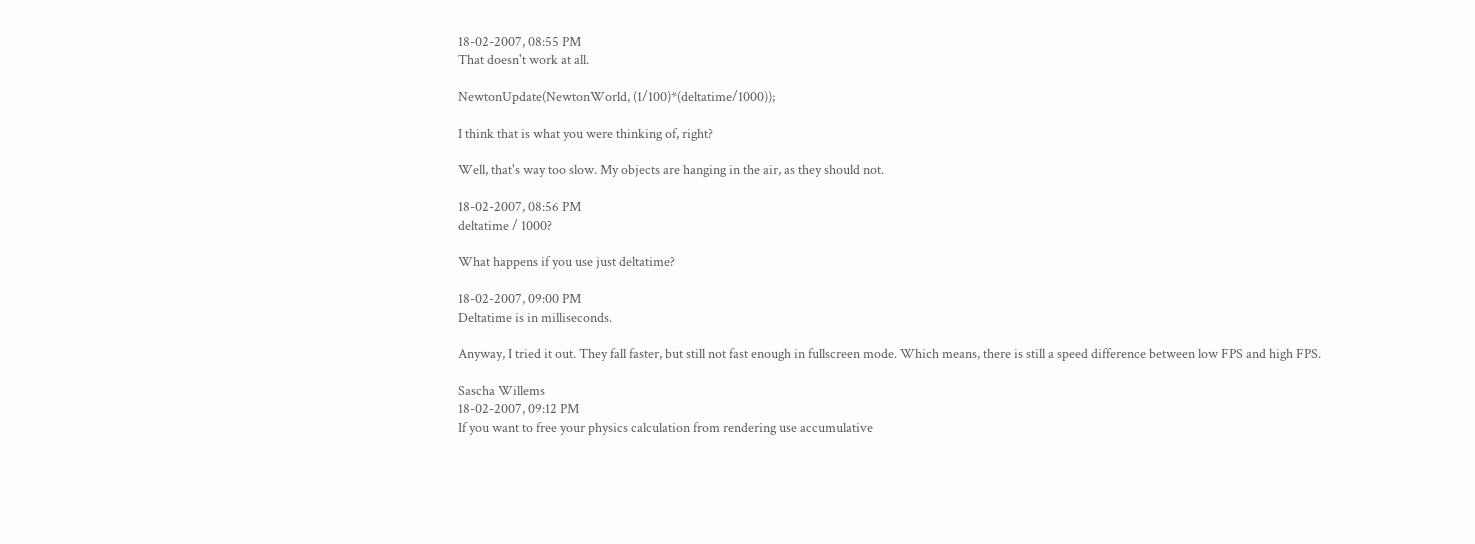18-02-2007, 08:55 PM
That doesn't work at all.

NewtonUpdate(NewtonWorld, (1/100)*(deltatime/1000));

I think that is what you were thinking of, right?

Well, that's way too slow. My objects are hanging in the air, as they should not.

18-02-2007, 08:56 PM
deltatime / 1000?

What happens if you use just deltatime?

18-02-2007, 09:00 PM
Deltatime is in milliseconds.

Anyway, I tried it out. They fall faster, but still not fast enough in fullscreen mode. Which means, there is still a speed difference between low FPS and high FPS.

Sascha Willems
18-02-2007, 09:12 PM
If you want to free your physics calculation from rendering use accumulative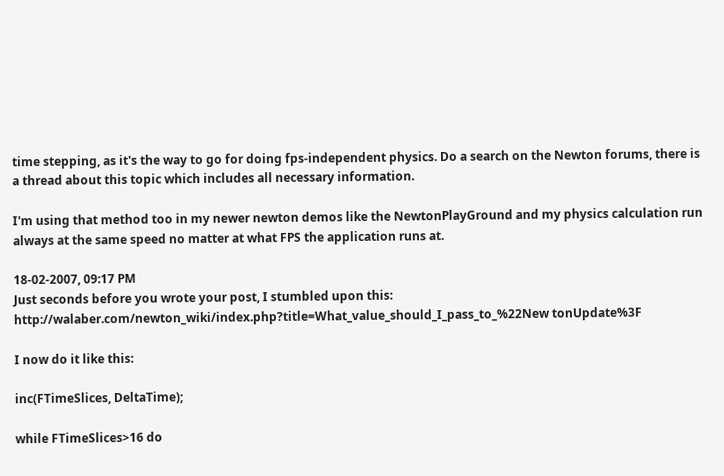time stepping, as it's the way to go for doing fps-independent physics. Do a search on the Newton forums, there is a thread about this topic which includes all necessary information.

I'm using that method too in my newer newton demos like the NewtonPlayGround and my physics calculation run always at the same speed no matter at what FPS the application runs at.

18-02-2007, 09:17 PM
Just seconds before you wrote your post, I stumbled upon this: http://walaber.com/newton_wiki/index.php?title=What_value_should_I_pass_to_%22New tonUpdate%3F

I now do it like this:

inc(FTimeSlices, DeltaTime);

while FTimeSlices>16 do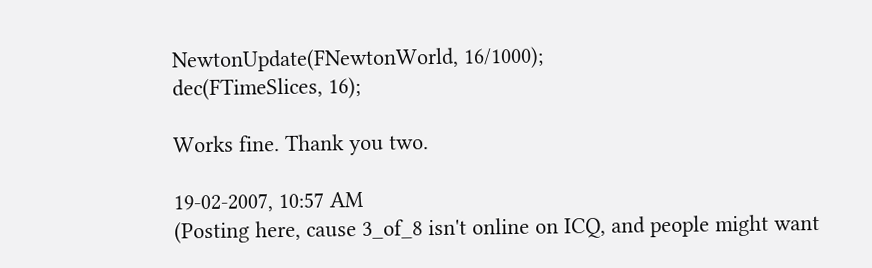NewtonUpdate(FNewtonWorld, 16/1000);
dec(FTimeSlices, 16);

Works fine. Thank you two.

19-02-2007, 10:57 AM
(Posting here, cause 3_of_8 isn't online on ICQ, and people might want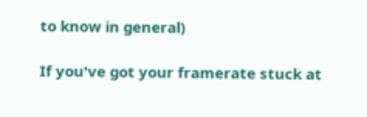to know in general)

If you've got your framerate stuck at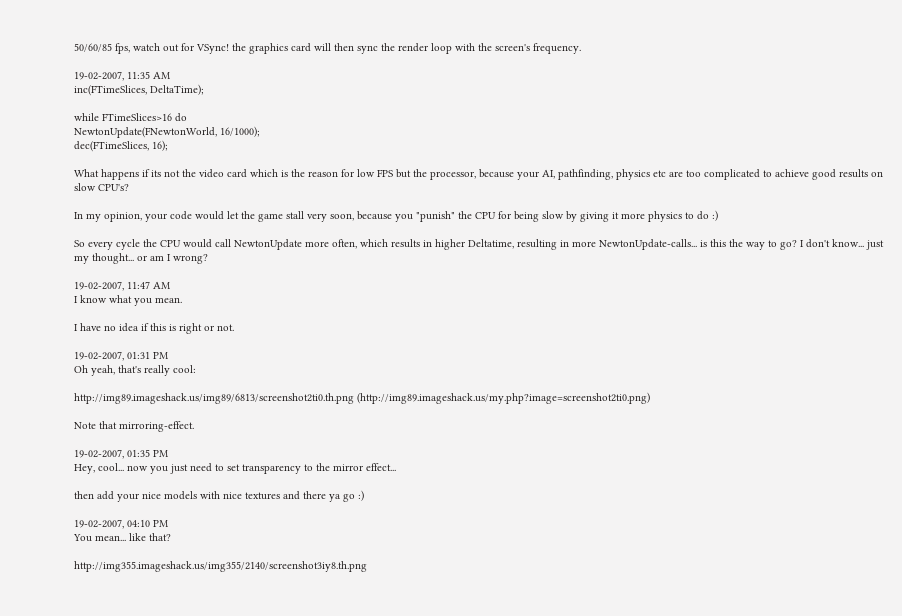50/60/85 fps, watch out for VSync! the graphics card will then sync the render loop with the screen's frequency.

19-02-2007, 11:35 AM
inc(FTimeSlices, DeltaTime);

while FTimeSlices>16 do
NewtonUpdate(FNewtonWorld, 16/1000);
dec(FTimeSlices, 16);

What happens if its not the video card which is the reason for low FPS but the processor, because your AI, pathfinding, physics etc are too complicated to achieve good results on slow CPU's?

In my opinion, your code would let the game stall very soon, because you "punish" the CPU for being slow by giving it more physics to do :)

So every cycle the CPU would call NewtonUpdate more often, which results in higher Deltatime, resulting in more NewtonUpdate-calls... is this the way to go? I don't know... just my thought... or am I wrong?

19-02-2007, 11:47 AM
I know what you mean.

I have no idea if this is right or not.

19-02-2007, 01:31 PM
Oh yeah, that's really cool:

http://img89.imageshack.us/img89/6813/screenshot2ti0.th.png (http://img89.imageshack.us/my.php?image=screenshot2ti0.png)

Note that mirroring-effect.

19-02-2007, 01:35 PM
Hey, cool... now you just need to set transparency to the mirror effect...

then add your nice models with nice textures and there ya go :)

19-02-2007, 04:10 PM
You mean... like that?

http://img355.imageshack.us/img355/2140/screenshot3iy8.th.png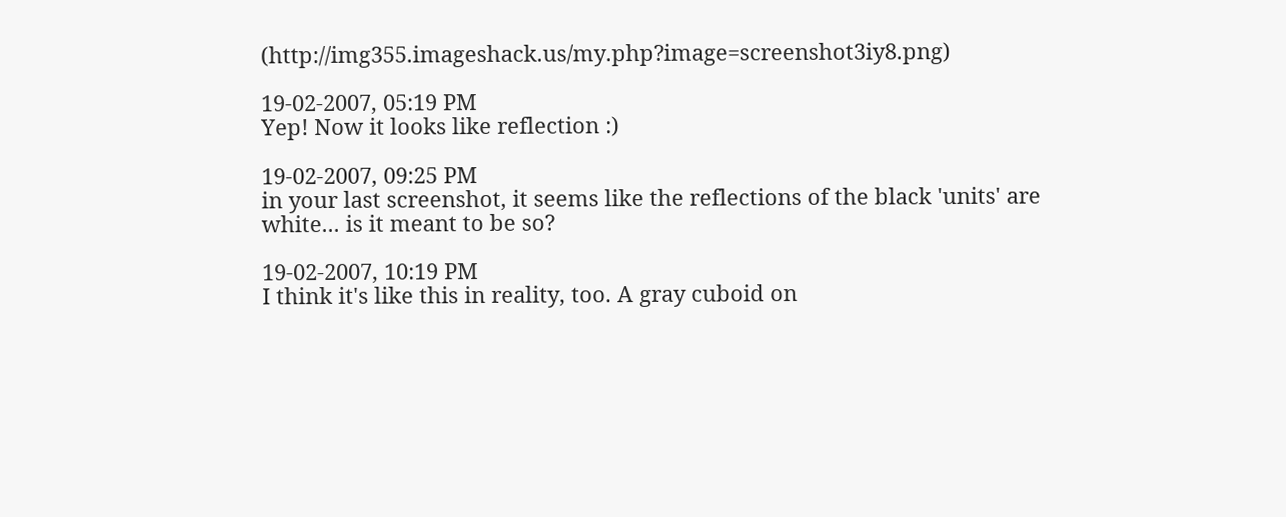(http://img355.imageshack.us/my.php?image=screenshot3iy8.png)

19-02-2007, 05:19 PM
Yep! Now it looks like reflection :)

19-02-2007, 09:25 PM
in your last screenshot, it seems like the reflections of the black 'units' are white... is it meant to be so?

19-02-2007, 10:19 PM
I think it's like this in reality, too. A gray cuboid on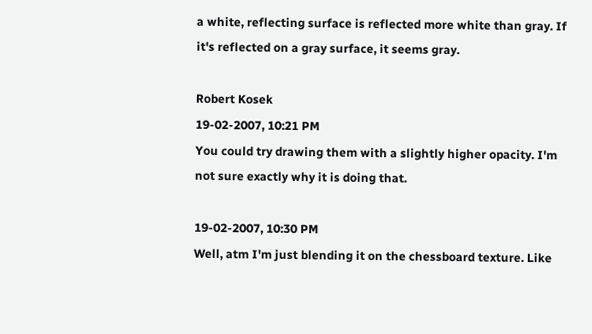a white, reflecting surface is reflected more white than gray. If it's reflected on a gray surface, it seems gray.

Robert Kosek
19-02-2007, 10:21 PM
You could try drawing them with a slightly higher opacity. I'm not sure exactly why it is doing that.

19-02-2007, 10:30 PM
Well, atm I'm just blending it on the chessboard texture. Like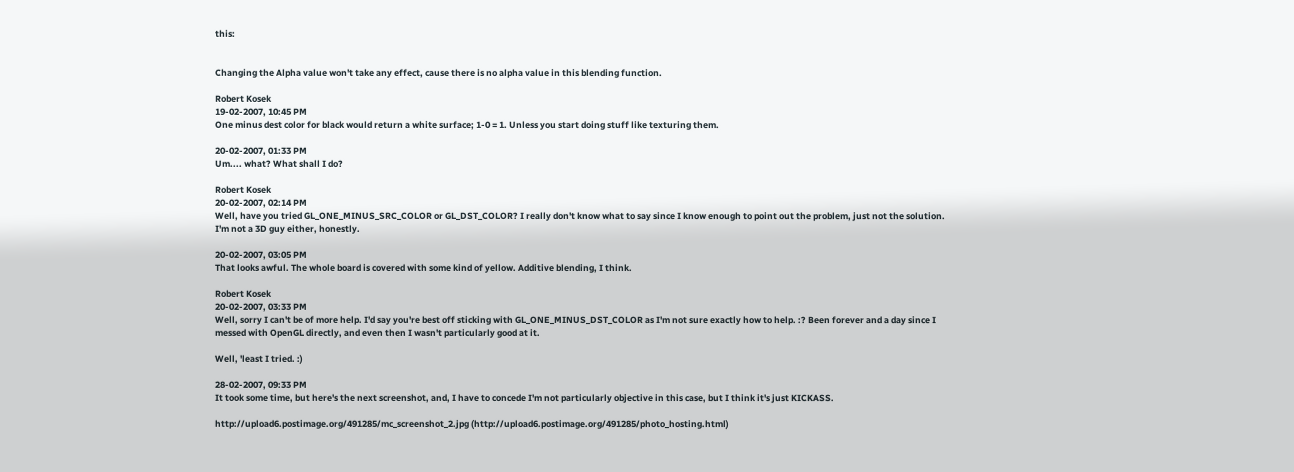this:


Changing the Alpha value won't take any effect, cause there is no alpha value in this blending function.

Robert Kosek
19-02-2007, 10:45 PM
One minus dest color for black would return a white surface; 1-0 = 1. Unless you start doing stuff like texturing them.

20-02-2007, 01:33 PM
Um.... what? What shall I do?

Robert Kosek
20-02-2007, 02:14 PM
Well, have you tried GL_ONE_MINUS_SRC_COLOR or GL_DST_COLOR? I really don't know what to say since I know enough to point out the problem, just not the solution. I'm not a 3D guy either, honestly.

20-02-2007, 03:05 PM
That looks awful. The whole board is covered with some kind of yellow. Additive blending, I think.

Robert Kosek
20-02-2007, 03:33 PM
Well, sorry I can't be of more help. I'd say you're best off sticking with GL_ONE_MINUS_DST_COLOR as I'm not sure exactly how to help. :? Been forever and a day since I messed with OpenGL directly, and even then I wasn't particularly good at it.

Well, 'least I tried. :)

28-02-2007, 09:33 PM
It took some time, but here's the next screenshot, and, I have to concede I'm not particularly objective in this case, but I think it's just KICKASS.

http://upload6.postimage.org/491285/mc_screenshot_2.jpg (http://upload6.postimage.org/491285/photo_hosting.html)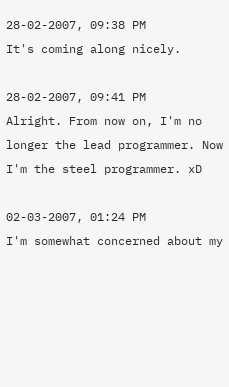28-02-2007, 09:38 PM
It's coming along nicely.

28-02-2007, 09:41 PM
Alright. From now on, I'm no longer the lead programmer. Now I'm the steel programmer. xD

02-03-2007, 01:24 PM
I'm somewhat concerned about my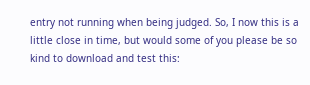entry not running when being judged. So, I now this is a little close in time, but would some of you please be so kind to download and test this: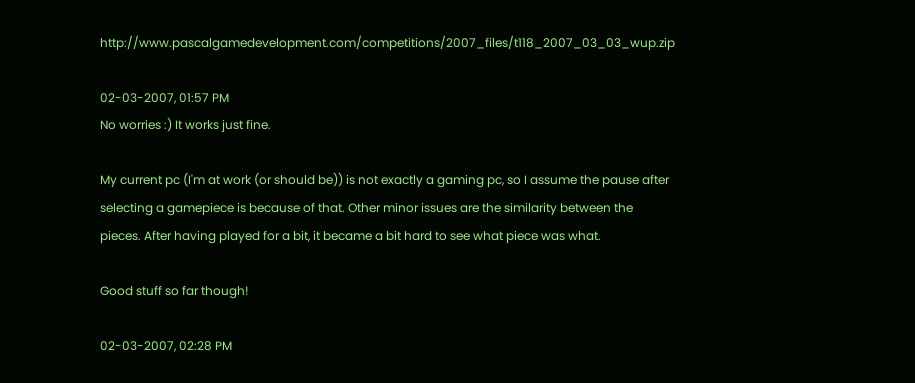http://www.pascalgamedevelopment.com/competitions/2007_files/t118_2007_03_03_wup.zip

02-03-2007, 01:57 PM
No worries :) It works just fine.

My current pc (I'm at work (or should be)) is not exactly a gaming pc, so I assume the pause after selecting a gamepiece is because of that. Other minor issues are the similarity between the pieces. After having played for a bit, it became a bit hard to see what piece was what.

Good stuff so far though!

02-03-2007, 02:28 PM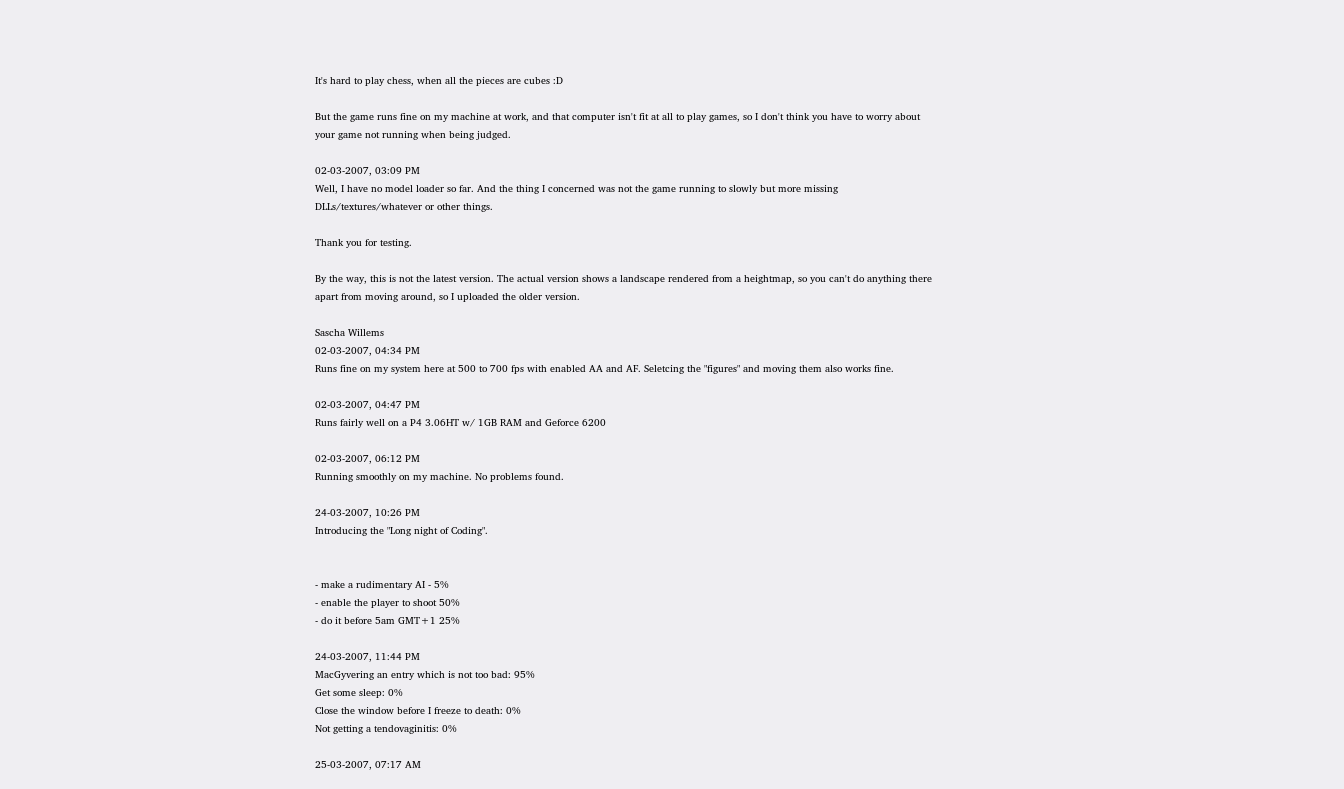It's hard to play chess, when all the pieces are cubes :D

But the game runs fine on my machine at work, and that computer isn't fit at all to play games, so I don't think you have to worry about your game not running when being judged.

02-03-2007, 03:09 PM
Well, I have no model loader so far. And the thing I concerned was not the game running to slowly but more missing DLLs/textures/whatever or other things.

Thank you for testing.

By the way, this is not the latest version. The actual version shows a landscape rendered from a heightmap, so you can't do anything there apart from moving around, so I uploaded the older version.

Sascha Willems
02-03-2007, 04:34 PM
Runs fine on my system here at 500 to 700 fps with enabled AA and AF. Seletcing the "figures" and moving them also works fine.

02-03-2007, 04:47 PM
Runs fairly well on a P4 3.06HT w/ 1GB RAM and Geforce 6200

02-03-2007, 06:12 PM
Running smoothly on my machine. No problems found.

24-03-2007, 10:26 PM
Introducing the "Long night of Coding".


- make a rudimentary AI - 5%
- enable the player to shoot 50%
- do it before 5am GMT+1 25%

24-03-2007, 11:44 PM
MacGyvering an entry which is not too bad: 95%
Get some sleep: 0%
Close the window before I freeze to death: 0%
Not getting a tendovaginitis: 0%

25-03-2007, 07:17 AM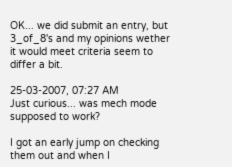OK... we did submit an entry, but 3_of_8's and my opinions wether it would meet criteria seem to differ a bit.

25-03-2007, 07:27 AM
Just curious... was mech mode supposed to work?

I got an early jump on checking them out and when I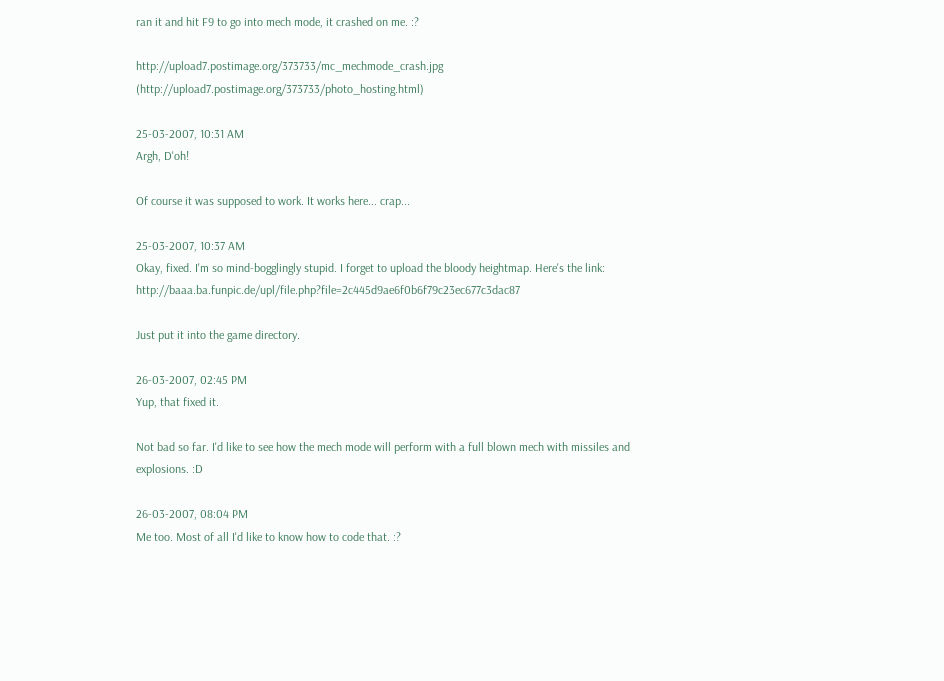ran it and hit F9 to go into mech mode, it crashed on me. :?

http://upload7.postimage.org/373733/mc_mechmode_crash.jpg (http://upload7.postimage.org/373733/photo_hosting.html)

25-03-2007, 10:31 AM
Argh, D'oh!

Of course it was supposed to work. It works here... crap...

25-03-2007, 10:37 AM
Okay, fixed. I'm so mind-bogglingly stupid. I forget to upload the bloody heightmap. Here's the link: http://baaa.ba.funpic.de/upl/file.php?file=2c445d9ae6f0b6f79c23ec677c3dac87

Just put it into the game directory.

26-03-2007, 02:45 PM
Yup, that fixed it.

Not bad so far. I'd like to see how the mech mode will perform with a full blown mech with missiles and explosions. :D

26-03-2007, 08:04 PM
Me too. Most of all I'd like to know how to code that. :?